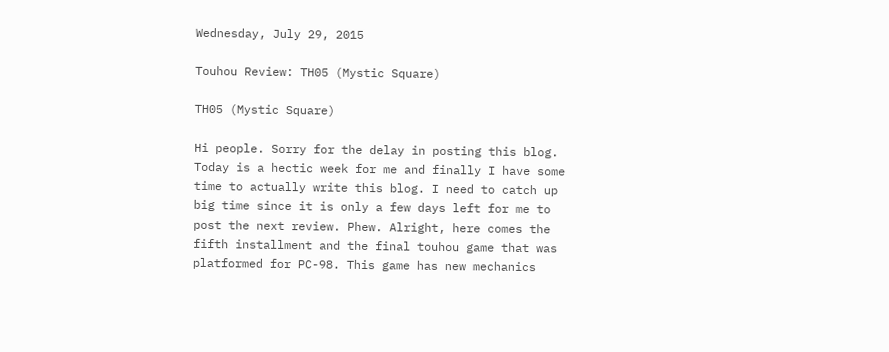Wednesday, July 29, 2015

Touhou Review: TH05 (Mystic Square)

TH05 (Mystic Square)

Hi people. Sorry for the delay in posting this blog. Today is a hectic week for me and finally I have some time to actually write this blog. I need to catch up big time since it is only a few days left for me to post the next review. Phew. Alright, here comes the fifth installment and the final touhou game that was platformed for PC-98. This game has new mechanics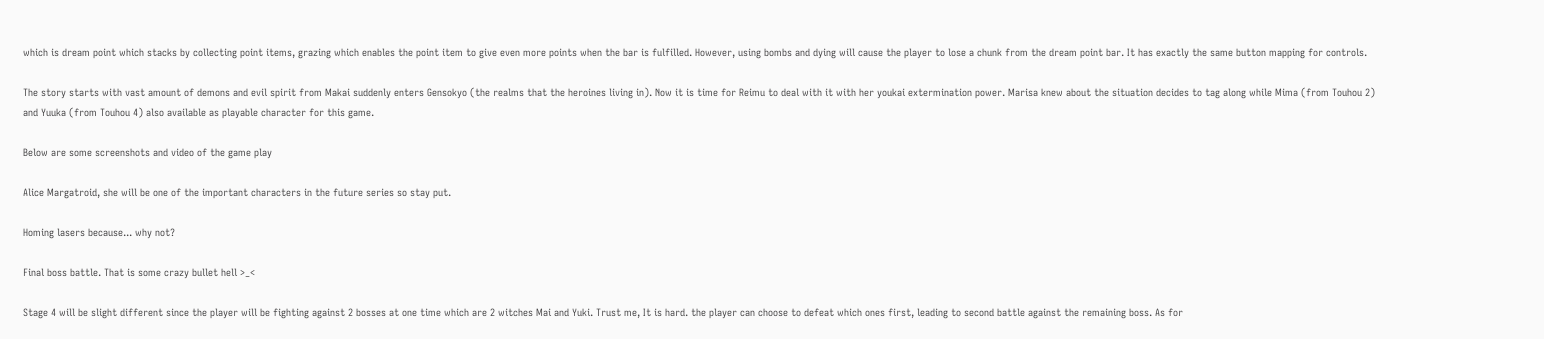which is dream point which stacks by collecting point items, grazing which enables the point item to give even more points when the bar is fulfilled. However, using bombs and dying will cause the player to lose a chunk from the dream point bar. It has exactly the same button mapping for controls.

The story starts with vast amount of demons and evil spirit from Makai suddenly enters Gensokyo (the realms that the heroines living in). Now it is time for Reimu to deal with it with her youkai extermination power. Marisa knew about the situation decides to tag along while Mima (from Touhou 2) and Yuuka (from Touhou 4) also available as playable character for this game.

Below are some screenshots and video of the game play

Alice Margatroid, she will be one of the important characters in the future series so stay put.

Homing lasers because... why not?

Final boss battle. That is some crazy bullet hell >_<

Stage 4 will be slight different since the player will be fighting against 2 bosses at one time which are 2 witches Mai and Yuki. Trust me, It is hard. the player can choose to defeat which ones first, leading to second battle against the remaining boss. As for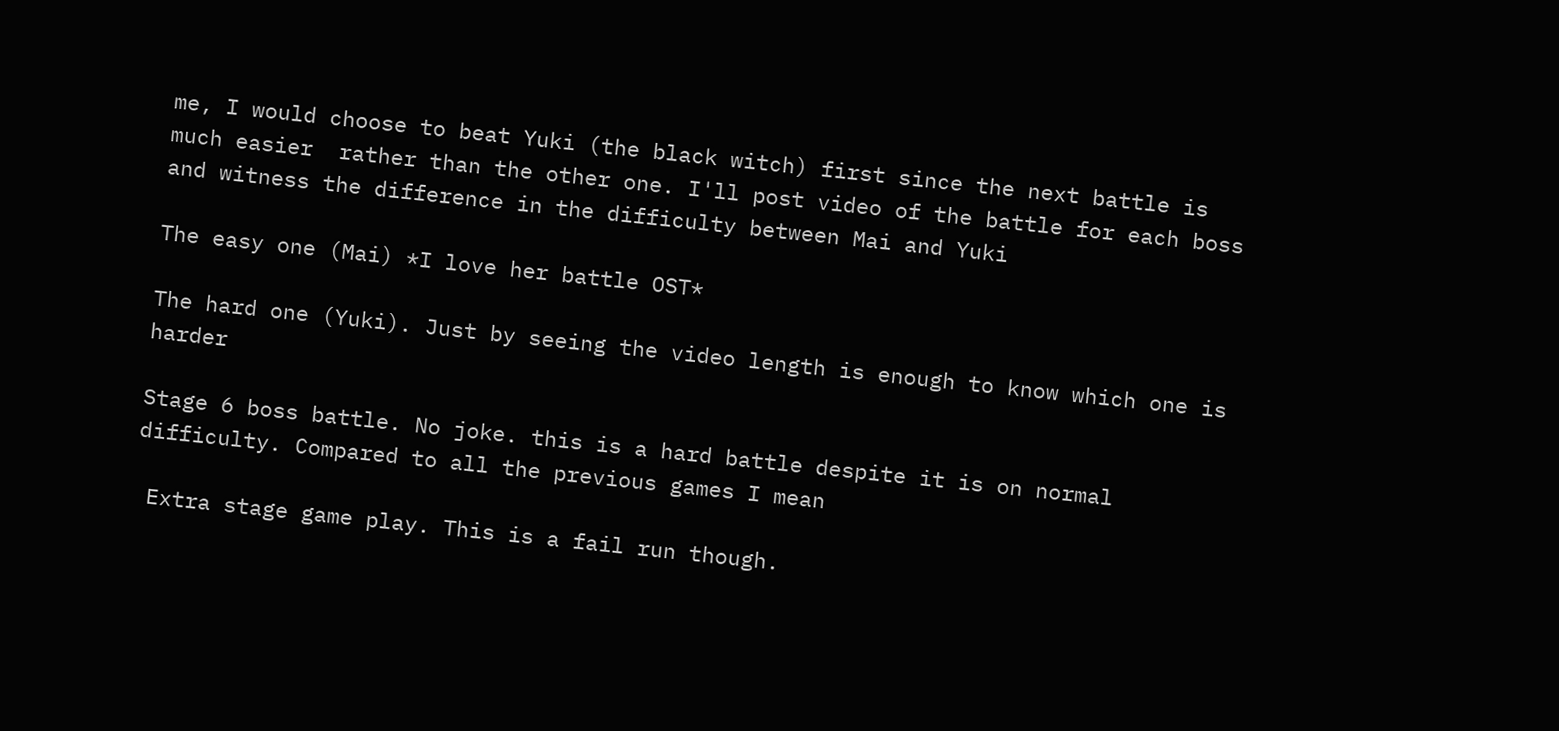me, I would choose to beat Yuki (the black witch) first since the next battle is much easier  rather than the other one. I'll post video of the battle for each boss and witness the difference in the difficulty between Mai and Yuki

The easy one (Mai) *I love her battle OST*

The hard one (Yuki). Just by seeing the video length is enough to know which one is harder

Stage 6 boss battle. No joke. this is a hard battle despite it is on normal difficulty. Compared to all the previous games I mean

 Extra stage game play. This is a fail run though.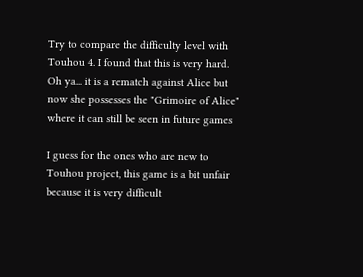Try to compare the difficulty level with Touhou 4. I found that this is very hard. Oh ya... it is a rematch against Alice but now she possesses the "Grimoire of Alice" where it can still be seen in future games

I guess for the ones who are new to Touhou project, this game is a bit unfair because it is very difficult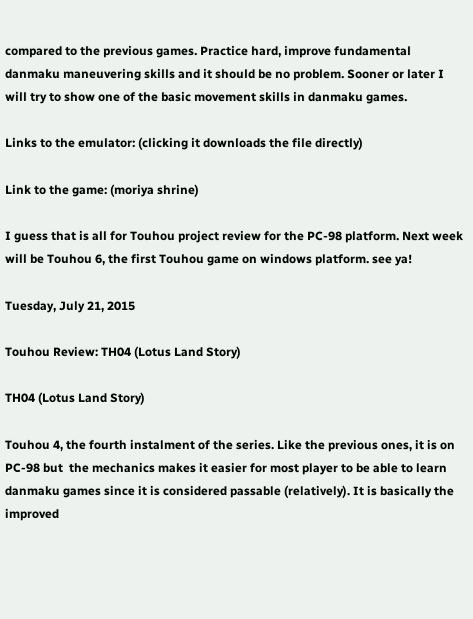compared to the previous games. Practice hard, improve fundamental danmaku maneuvering skills and it should be no problem. Sooner or later I will try to show one of the basic movement skills in danmaku games.

Links to the emulator: (clicking it downloads the file directly)

Link to the game: (moriya shrine)

I guess that is all for Touhou project review for the PC-98 platform. Next week will be Touhou 6, the first Touhou game on windows platform. see ya!

Tuesday, July 21, 2015

Touhou Review: TH04 (Lotus Land Story)

TH04 (Lotus Land Story)

Touhou 4, the fourth instalment of the series. Like the previous ones, it is on PC-98 but  the mechanics makes it easier for most player to be able to learn danmaku games since it is considered passable (relatively). It is basically the improved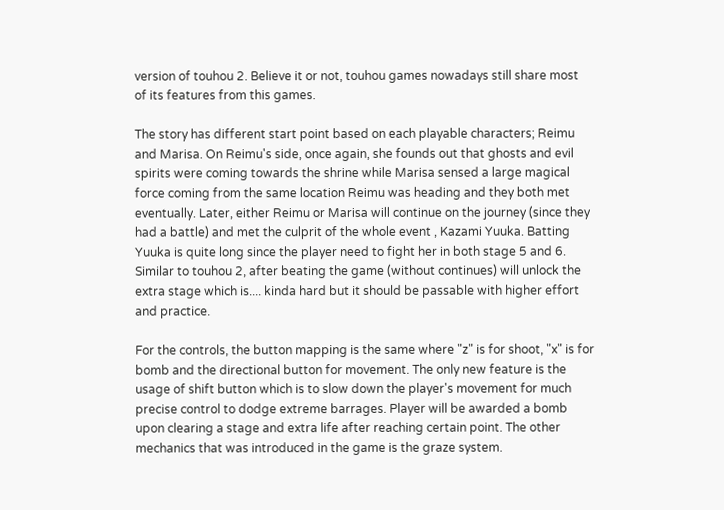version of touhou 2. Believe it or not, touhou games nowadays still share most  of its features from this games.

The story has different start point based on each playable characters; Reimu and Marisa. On Reimu's side, once again, she founds out that ghosts and evil spirits were coming towards the shrine while Marisa sensed a large magical force coming from the same location Reimu was heading and they both met eventually. Later, either Reimu or Marisa will continue on the journey (since they had a battle) and met the culprit of the whole event , Kazami Yuuka. Batting Yuuka is quite long since the player need to fight her in both stage 5 and 6. Similar to touhou 2, after beating the game (without continues) will unlock the extra stage which is.... kinda hard but it should be passable with higher effort and practice.

For the controls, the button mapping is the same where "z" is for shoot, "x" is for bomb and the directional button for movement. The only new feature is the usage of shift button which is to slow down the player's movement for much precise control to dodge extreme barrages. Player will be awarded a bomb upon clearing a stage and extra life after reaching certain point. The other mechanics that was introduced in the game is the graze system.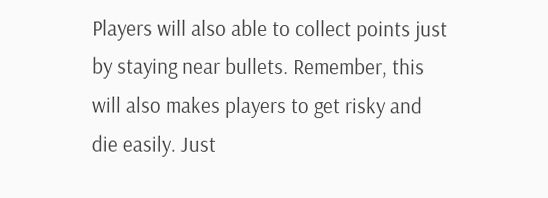Players will also able to collect points just by staying near bullets. Remember, this will also makes players to get risky and die easily. Just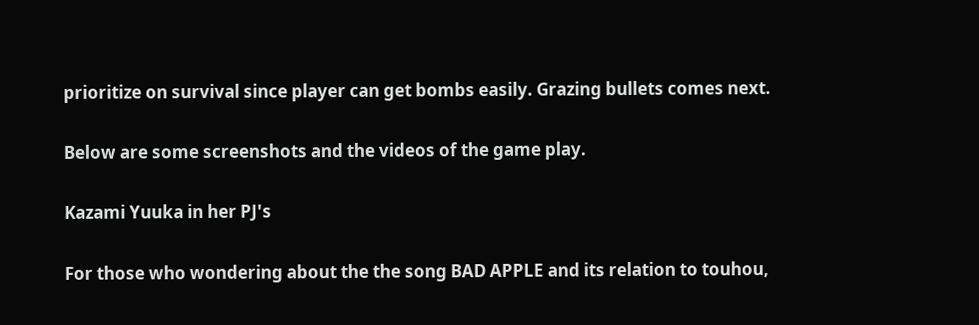prioritize on survival since player can get bombs easily. Grazing bullets comes next.

Below are some screenshots and the videos of the game play.

Kazami Yuuka in her PJ's

For those who wondering about the the song BAD APPLE and its relation to touhou,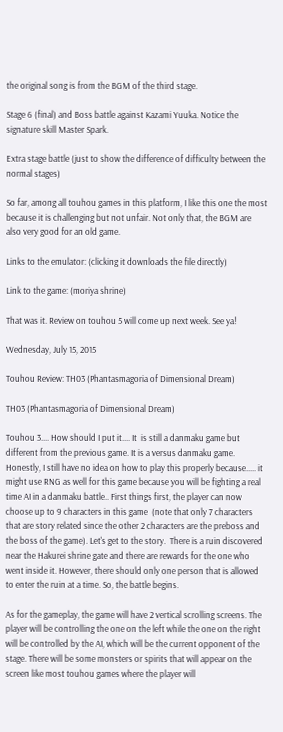the original song is from the BGM of the third stage.

Stage 6 (final) and Boss battle against Kazami Yuuka. Notice the signature skill Master Spark.

Extra stage battle (just to show the difference of difficulty between the normal stages)

So far, among all touhou games in this platform, I like this one the most because it is challenging but not unfair. Not only that, the BGM are also very good for an old game.

Links to the emulator: (clicking it downloads the file directly)

Link to the game: (moriya shrine)

That was it. Review on touhou 5 will come up next week. See ya!

Wednesday, July 15, 2015

Touhou Review: TH03 (Phantasmagoria of Dimensional Dream)

TH03 (Phantasmagoria of Dimensional Dream)

Touhou 3.... How should I put it.... It  is still a danmaku game but different from the previous game. It is a versus danmaku game. Honestly, I still have no idea on how to play this properly because..... it might use RNG as well for this game because you will be fighting a real time AI in a danmaku battle.. First things first, the player can now choose up to 9 characters in this game  (note that only 7 characters that are story related since the other 2 characters are the preboss and the boss of the game). Let's get to the story.  There is a ruin discovered near the Hakurei shrine gate and there are rewards for the one who went inside it. However, there should only one person that is allowed to enter the ruin at a time. So, the battle begins.

As for the gameplay, the game will have 2 vertical scrolling screens. The player will be controlling the one on the left while the one on the right will be controlled by the AI, which will be the current opponent of the stage. There will be some monsters or spirits that will appear on the screen like most touhou games where the player will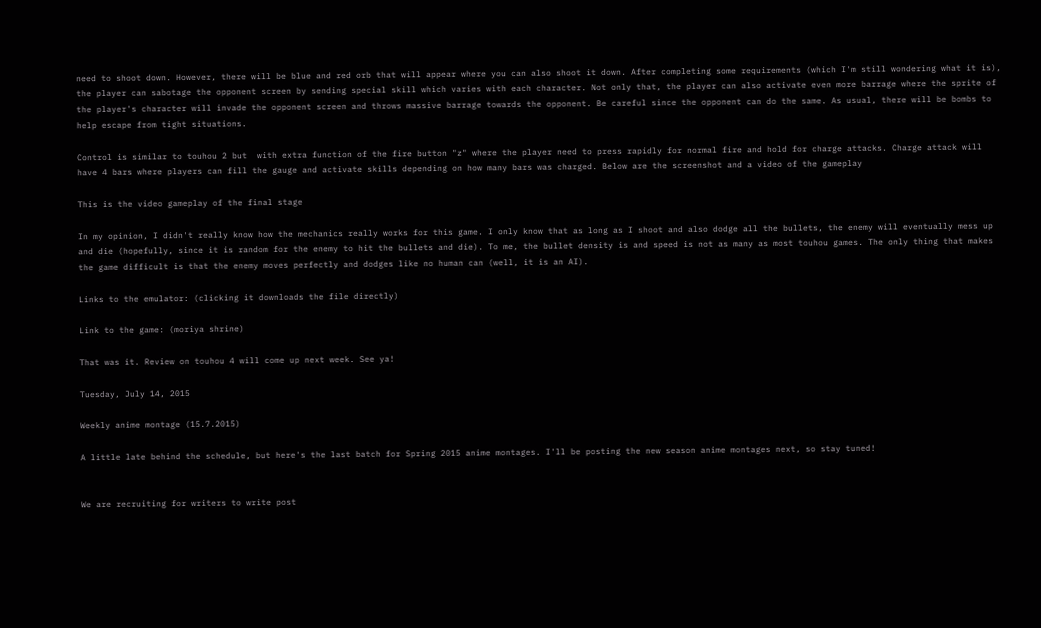need to shoot down. However, there will be blue and red orb that will appear where you can also shoot it down. After completing some requirements (which I'm still wondering what it is), the player can sabotage the opponent screen by sending special skill which varies with each character. Not only that, the player can also activate even more barrage where the sprite of the player's character will invade the opponent screen and throws massive barrage towards the opponent. Be careful since the opponent can do the same. As usual, there will be bombs to help escape from tight situations.

Control is similar to touhou 2 but  with extra function of the fire button "z" where the player need to press rapidly for normal fire and hold for charge attacks. Charge attack will have 4 bars where players can fill the gauge and activate skills depending on how many bars was charged. Below are the screenshot and a video of the gameplay

This is the video gameplay of the final stage

In my opinion, I didn't really know how the mechanics really works for this game. I only know that as long as I shoot and also dodge all the bullets, the enemy will eventually mess up and die (hopefully, since it is random for the enemy to hit the bullets and die). To me, the bullet density is and speed is not as many as most touhou games. The only thing that makes the game difficult is that the enemy moves perfectly and dodges like no human can (well, it is an AI).

Links to the emulator: (clicking it downloads the file directly)

Link to the game: (moriya shrine)

That was it. Review on touhou 4 will come up next week. See ya!

Tuesday, July 14, 2015

Weekly anime montage (15.7.2015)

A little late behind the schedule, but here's the last batch for Spring 2015 anime montages. I'll be posting the new season anime montages next, so stay tuned!


We are recruiting for writers to write post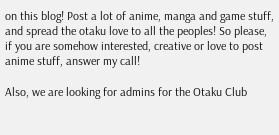on this blog! Post a lot of anime, manga and game stuff, and spread the otaku love to all the peoples! So please, if you are somehow interested, creative or love to post anime stuff, answer my call!

Also, we are looking for admins for the Otaku Club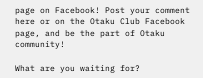page on Facebook! Post your comment here or on the Otaku Club Facebook page, and be the part of Otaku community!

What are you waiting for?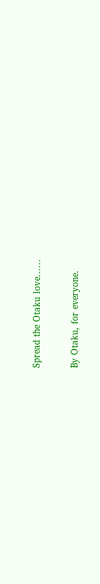Spread the Otaku love......

By Otaku, for everyone.